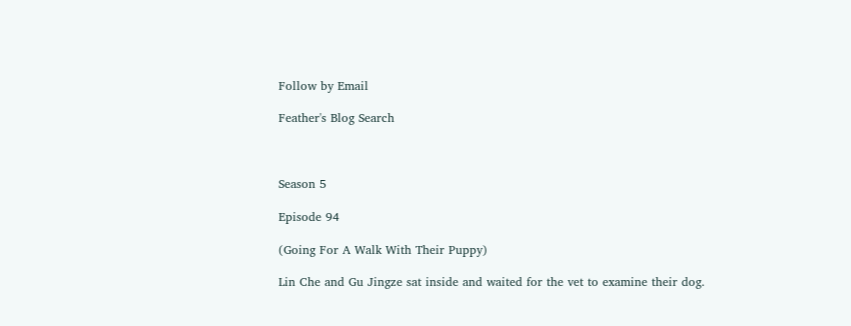Follow by Email

Feather's Blog Search



Season 5

Episode 94

(Going For A Walk With Their Puppy)

Lin Che and Gu Jingze sat inside and waited for the vet to examine their dog.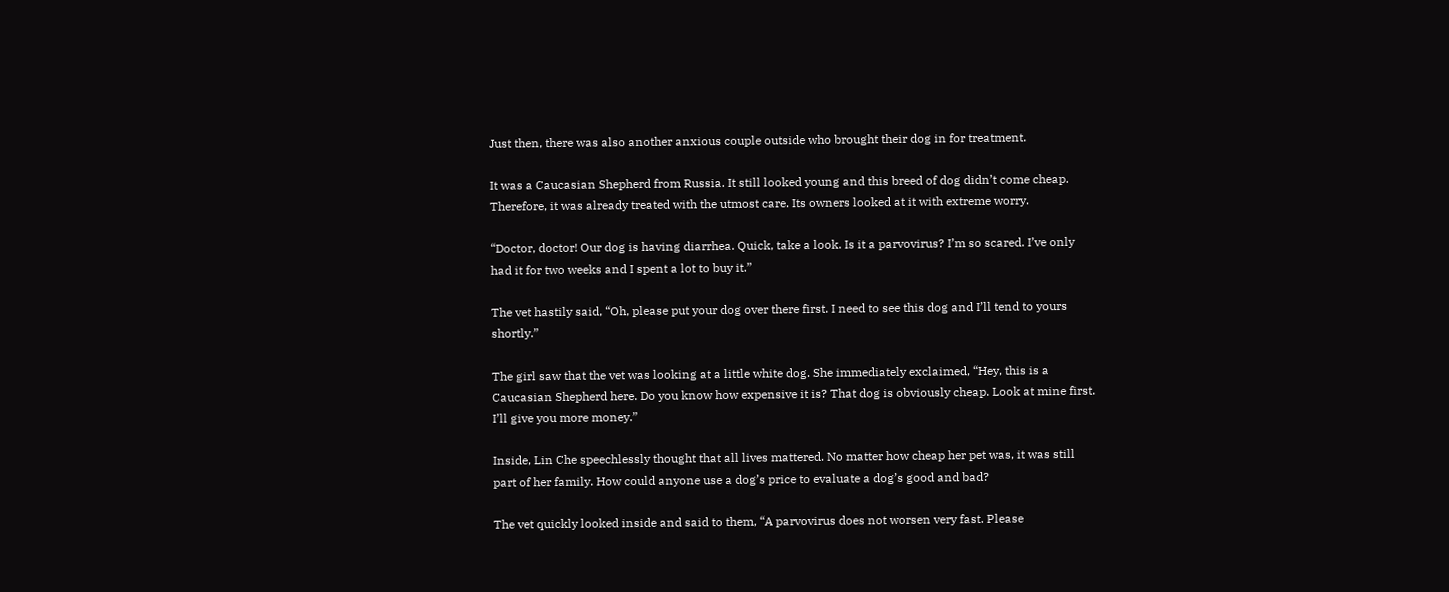Just then, there was also another anxious couple outside who brought their dog in for treatment.

It was a Caucasian Shepherd from Russia. It still looked young and this breed of dog didn’t come cheap. Therefore, it was already treated with the utmost care. Its owners looked at it with extreme worry.

“Doctor, doctor! Our dog is having diarrhea. Quick, take a look. Is it a parvovirus? I’m so scared. I’ve only had it for two weeks and I spent a lot to buy it.”

The vet hastily said, “Oh, please put your dog over there first. I need to see this dog and I’ll tend to yours shortly.”

The girl saw that the vet was looking at a little white dog. She immediately exclaimed, “Hey, this is a Caucasian Shepherd here. Do you know how expensive it is? That dog is obviously cheap. Look at mine first. I’ll give you more money.”

Inside, Lin Che speechlessly thought that all lives mattered. No matter how cheap her pet was, it was still part of her family. How could anyone use a dog’s price to evaluate a dog’s good and bad?

The vet quickly looked inside and said to them, “A parvovirus does not worsen very fast. Please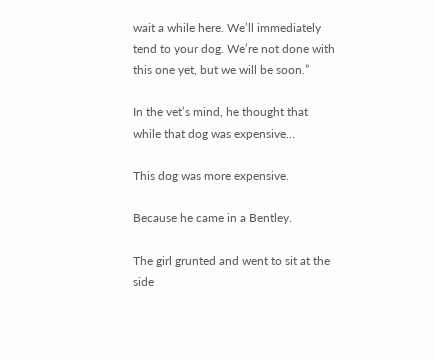wait a while here. We’ll immediately tend to your dog. We’re not done with this one yet, but we will be soon.”

In the vet’s mind, he thought that while that dog was expensive…

This dog was more expensive.

Because he came in a Bentley.

The girl grunted and went to sit at the side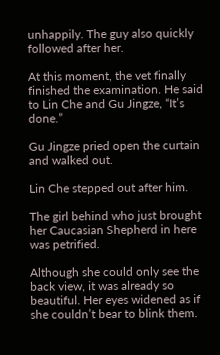unhappily. The guy also quickly followed after her.

At this moment, the vet finally finished the examination. He said to Lin Che and Gu Jingze, “It’s done.”

Gu Jingze pried open the curtain and walked out.

Lin Che stepped out after him.

The girl behind who just brought her Caucasian Shepherd in here was petrified.

Although she could only see the back view, it was already so beautiful. Her eyes widened as if she couldn’t bear to blink them.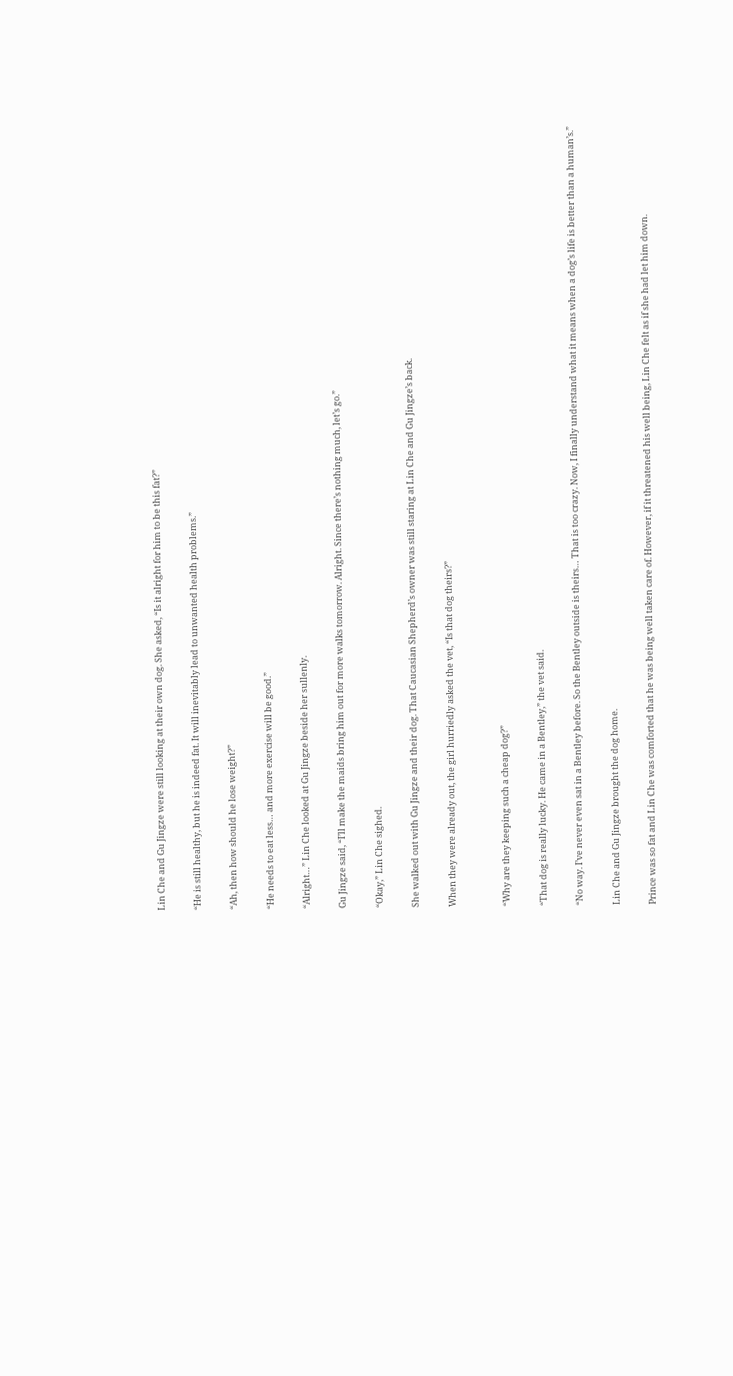Lin Che and Gu Jingze were still looking at their own dog. She asked, “Is it alright for him to be this fat?”

“He is still healthy, but he is indeed fat. It will inevitably lead to unwanted health problems.”

“Ah, then how should he lose weight?”

“He needs to eat less… and more exercise will be good.”

“Alright…” Lin Che looked at Gu Jingze beside her sullenly.

Gu Jingze said, “I’ll make the maids bring him out for more walks tomorrow. Alright. Since there’s nothing much, let’s go.”

“Okay,” Lin Che sighed.

She walked out with Gu Jingze and their dog. That Caucasian Shepherd’s owner was still staring at Lin Che and Gu Jingze’s back.

When they were already out, the girl hurriedly asked the vet, “Is that dog theirs?”


“Why are they keeping such a cheap dog?”

“That dog is really lucky. He came in a Bentley,” the vet said.

“No way. I’ve never even sat in a Bentley before. So the Bentley outside is theirs… That is too crazy. Now, I finally understand what it means when a dog’s life is better than a human’s.”

Lin Che and Gu Jingze brought the dog home.

Prince was so fat and Lin Che was comforted that he was being well taken care of. However, if it threatened his well being, Lin Che felt as if she had let him down.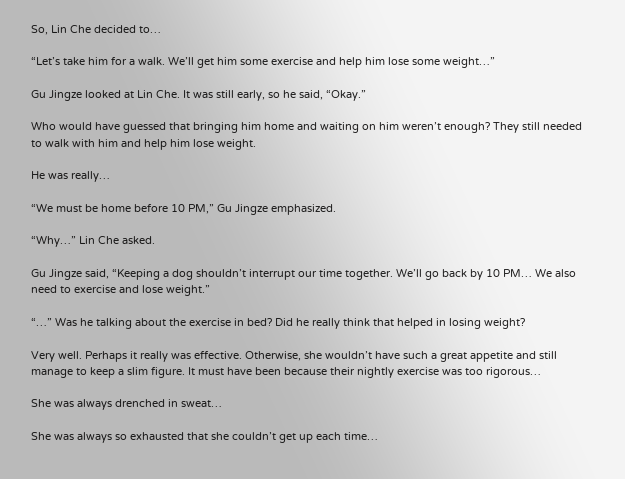So, Lin Che decided to…

“Let’s take him for a walk. We’ll get him some exercise and help him lose some weight…”

Gu Jingze looked at Lin Che. It was still early, so he said, “Okay.”

Who would have guessed that bringing him home and waiting on him weren’t enough? They still needed to walk with him and help him lose weight.

He was really…

“We must be home before 10 PM,” Gu Jingze emphasized.

“Why…” Lin Che asked.

Gu Jingze said, “Keeping a dog shouldn’t interrupt our time together. We’ll go back by 10 PM… We also need to exercise and lose weight.”

“…” Was he talking about the exercise in bed? Did he really think that helped in losing weight?

Very well. Perhaps it really was effective. Otherwise, she wouldn’t have such a great appetite and still manage to keep a slim figure. It must have been because their nightly exercise was too rigorous…

She was always drenched in sweat…

She was always so exhausted that she couldn’t get up each time…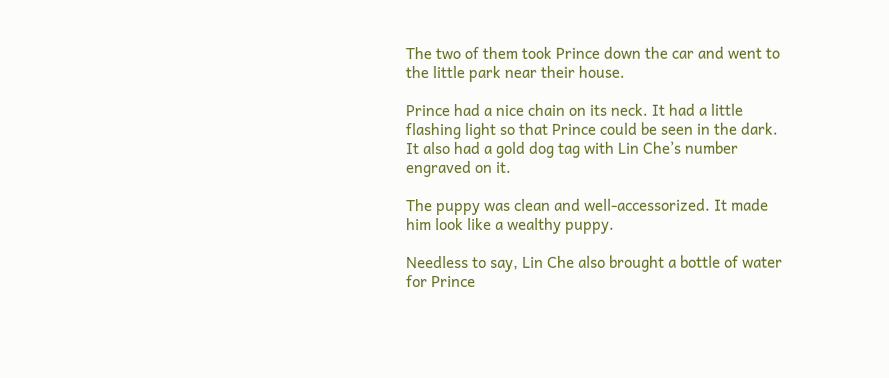The two of them took Prince down the car and went to the little park near their house.

Prince had a nice chain on its neck. It had a little flashing light so that Prince could be seen in the dark. It also had a gold dog tag with Lin Che’s number engraved on it.

The puppy was clean and well-accessorized. It made him look like a wealthy puppy.

Needless to say, Lin Che also brought a bottle of water for Prince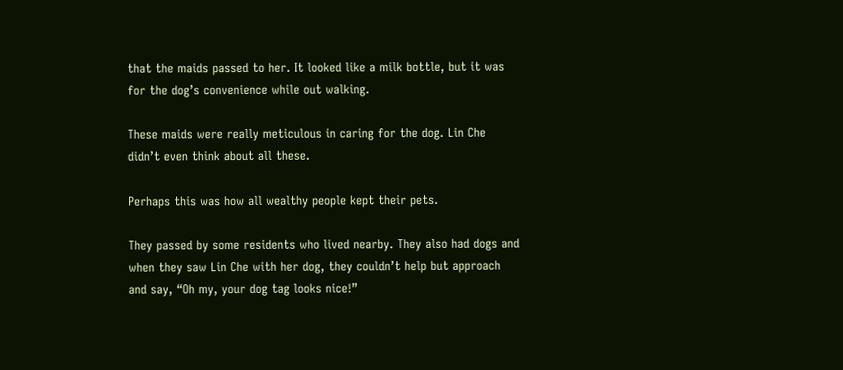that the maids passed to her. It looked like a milk bottle, but it was for the dog’s convenience while out walking.

These maids were really meticulous in caring for the dog. Lin Che didn’t even think about all these.

Perhaps this was how all wealthy people kept their pets.

They passed by some residents who lived nearby. They also had dogs and when they saw Lin Che with her dog, they couldn’t help but approach and say, “Oh my, your dog tag looks nice!”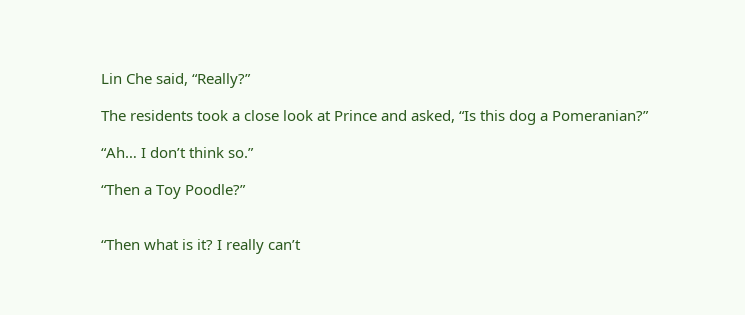Lin Che said, “Really?”

The residents took a close look at Prince and asked, “Is this dog a Pomeranian?”

“Ah… I don’t think so.”

“Then a Toy Poodle?”


“Then what is it? I really can’t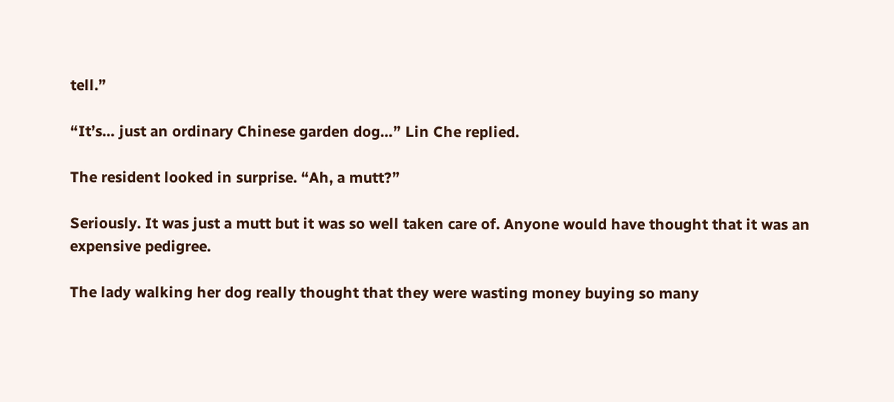tell.”

“It’s… just an ordinary Chinese garden dog…” Lin Che replied.

The resident looked in surprise. “Ah, a mutt?”

Seriously. It was just a mutt but it was so well taken care of. Anyone would have thought that it was an expensive pedigree.

The lady walking her dog really thought that they were wasting money buying so many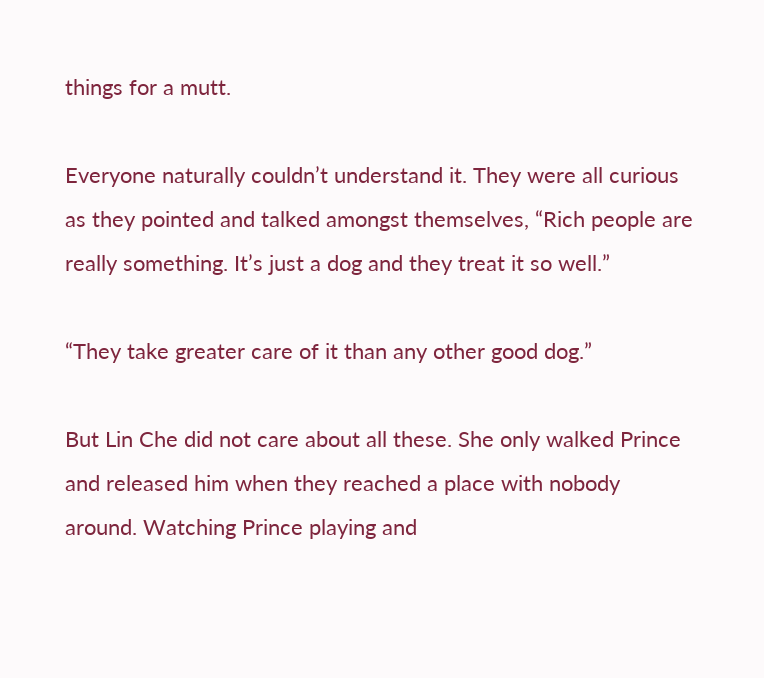things for a mutt.

Everyone naturally couldn’t understand it. They were all curious as they pointed and talked amongst themselves, “Rich people are really something. It’s just a dog and they treat it so well.”

“They take greater care of it than any other good dog.”

But Lin Che did not care about all these. She only walked Prince and released him when they reached a place with nobody around. Watching Prince playing and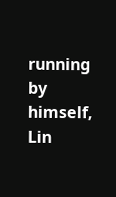running by himself, Lin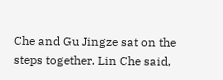Che and Gu Jingze sat on the steps together. Lin Che said,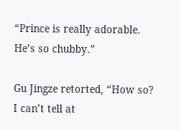“Prince is really adorable. He’s so chubby.”

Gu Jingze retorted, “How so? I can’t tell at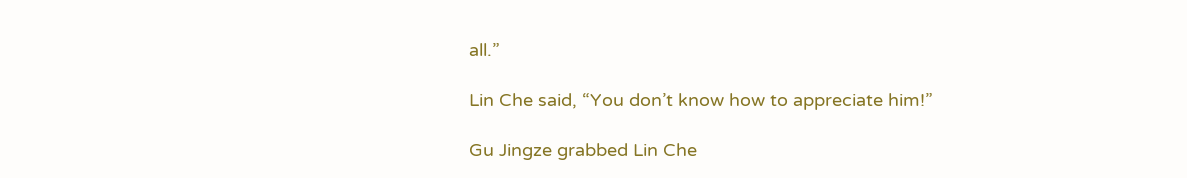all.”

Lin Che said, “You don’t know how to appreciate him!”

Gu Jingze grabbed Lin Che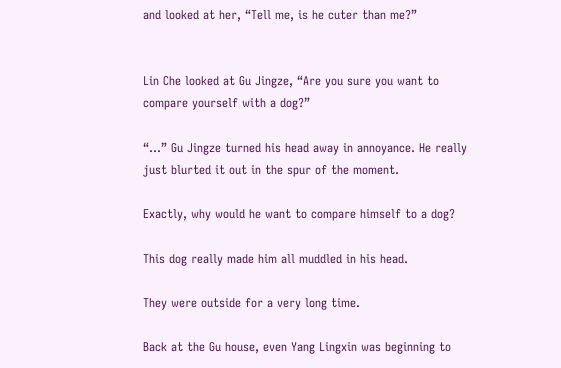and looked at her, “Tell me, is he cuter than me?”


Lin Che looked at Gu Jingze, “Are you sure you want to compare yourself with a dog?”

“…” Gu Jingze turned his head away in annoyance. He really just blurted it out in the spur of the moment.

Exactly, why would he want to compare himself to a dog?

This dog really made him all muddled in his head.

They were outside for a very long time.

Back at the Gu house, even Yang Lingxin was beginning to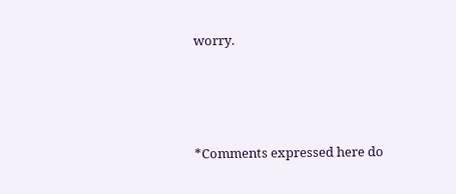worry.





*Comments expressed here do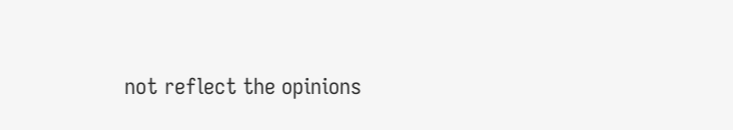not reflect the opinions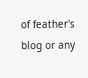of feather's blog or any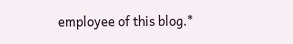employee of this blog.*